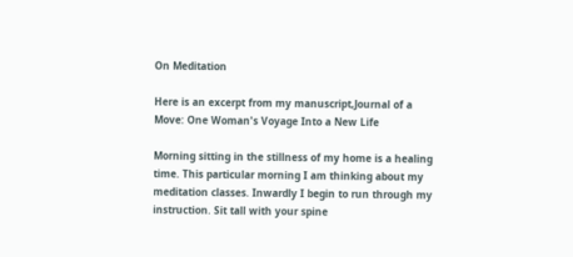On Meditation

Here is an excerpt from my manuscript,Journal of a Move: One Woman's Voyage Into a New Life

Morning sitting in the stillness of my home is a healing time. This particular morning I am thinking about my meditation classes. Inwardly I begin to run through my instruction. Sit tall with your spine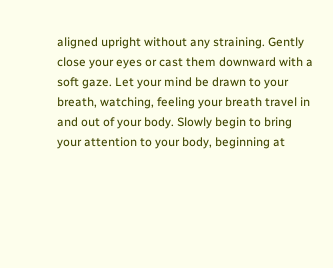aligned upright without any straining. Gently close your eyes or cast them downward with a soft gaze. Let your mind be drawn to your breath, watching, feeling your breath travel in and out of your body. Slowly begin to bring your attention to your body, beginning at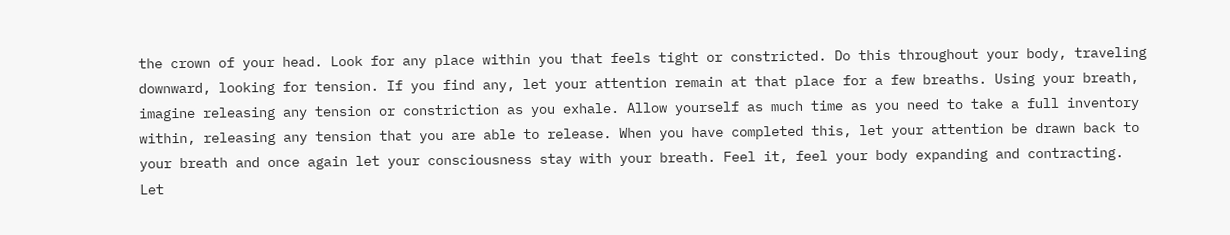the crown of your head. Look for any place within you that feels tight or constricted. Do this throughout your body, traveling downward, looking for tension. If you find any, let your attention remain at that place for a few breaths. Using your breath, imagine releasing any tension or constriction as you exhale. Allow yourself as much time as you need to take a full inventory within, releasing any tension that you are able to release. When you have completed this, let your attention be drawn back to your breath and once again let your consciousness stay with your breath. Feel it, feel your body expanding and contracting. Let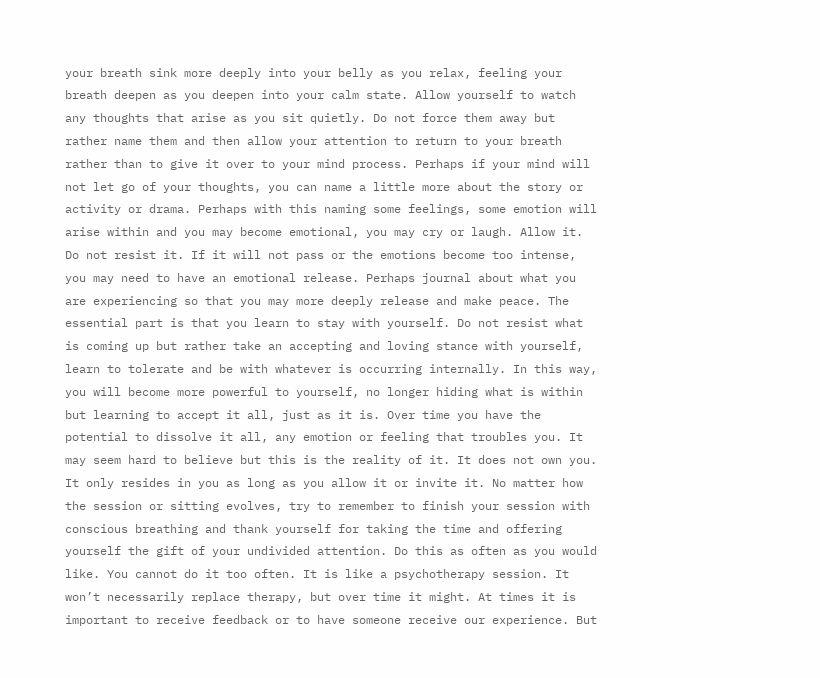your breath sink more deeply into your belly as you relax, feeling your breath deepen as you deepen into your calm state. Allow yourself to watch any thoughts that arise as you sit quietly. Do not force them away but rather name them and then allow your attention to return to your breath rather than to give it over to your mind process. Perhaps if your mind will not let go of your thoughts, you can name a little more about the story or activity or drama. Perhaps with this naming some feelings, some emotion will arise within and you may become emotional, you may cry or laugh. Allow it. Do not resist it. If it will not pass or the emotions become too intense, you may need to have an emotional release. Perhaps journal about what you are experiencing so that you may more deeply release and make peace. The essential part is that you learn to stay with yourself. Do not resist what is coming up but rather take an accepting and loving stance with yourself, learn to tolerate and be with whatever is occurring internally. In this way, you will become more powerful to yourself, no longer hiding what is within but learning to accept it all, just as it is. Over time you have the potential to dissolve it all, any emotion or feeling that troubles you. It may seem hard to believe but this is the reality of it. It does not own you. It only resides in you as long as you allow it or invite it. No matter how the session or sitting evolves, try to remember to finish your session with conscious breathing and thank yourself for taking the time and offering yourself the gift of your undivided attention. Do this as often as you would like. You cannot do it too often. It is like a psychotherapy session. It won’t necessarily replace therapy, but over time it might. At times it is important to receive feedback or to have someone receive our experience. But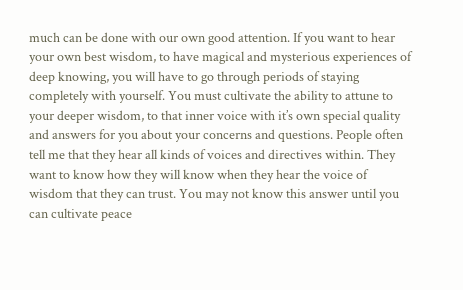much can be done with our own good attention. If you want to hear your own best wisdom, to have magical and mysterious experiences of deep knowing, you will have to go through periods of staying completely with yourself. You must cultivate the ability to attune to your deeper wisdom, to that inner voice with it’s own special quality and answers for you about your concerns and questions. People often tell me that they hear all kinds of voices and directives within. They want to know how they will know when they hear the voice of wisdom that they can trust. You may not know this answer until you can cultivate peace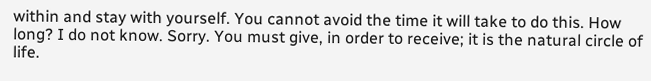within and stay with yourself. You cannot avoid the time it will take to do this. How long? I do not know. Sorry. You must give, in order to receive; it is the natural circle of life.